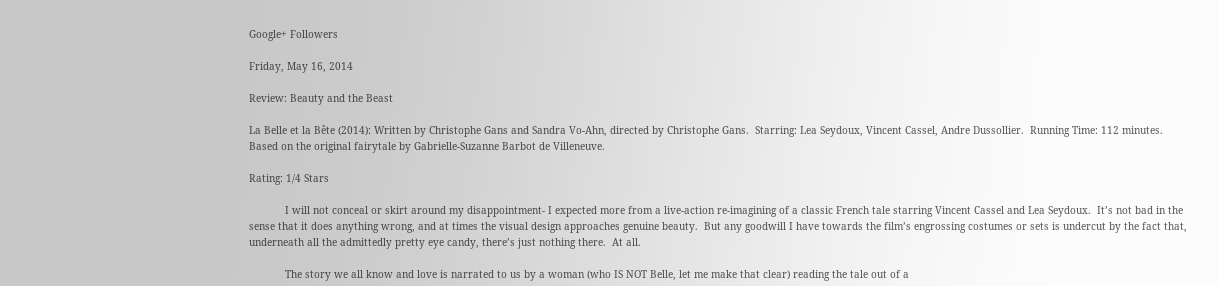Google+ Followers

Friday, May 16, 2014

Review: Beauty and the Beast

La Belle et la Bête (2014): Written by Christophe Gans and Sandra Vo-Ahn, directed by Christophe Gans.  Starring: Lea Seydoux, Vincent Cassel, Andre Dussollier.  Running Time: 112 minutes.  Based on the original fairytale by Gabrielle-Suzanne Barbot de Villeneuve.

Rating: 1/4 Stars

            I will not conceal or skirt around my disappointment- I expected more from a live-action re-imagining of a classic French tale starring Vincent Cassel and Lea Seydoux.  It’s not bad in the sense that it does anything wrong, and at times the visual design approaches genuine beauty.  But any goodwill I have towards the film’s engrossing costumes or sets is undercut by the fact that, underneath all the admittedly pretty eye candy, there’s just nothing there.  At all.

            The story we all know and love is narrated to us by a woman (who IS NOT Belle, let me make that clear) reading the tale out of a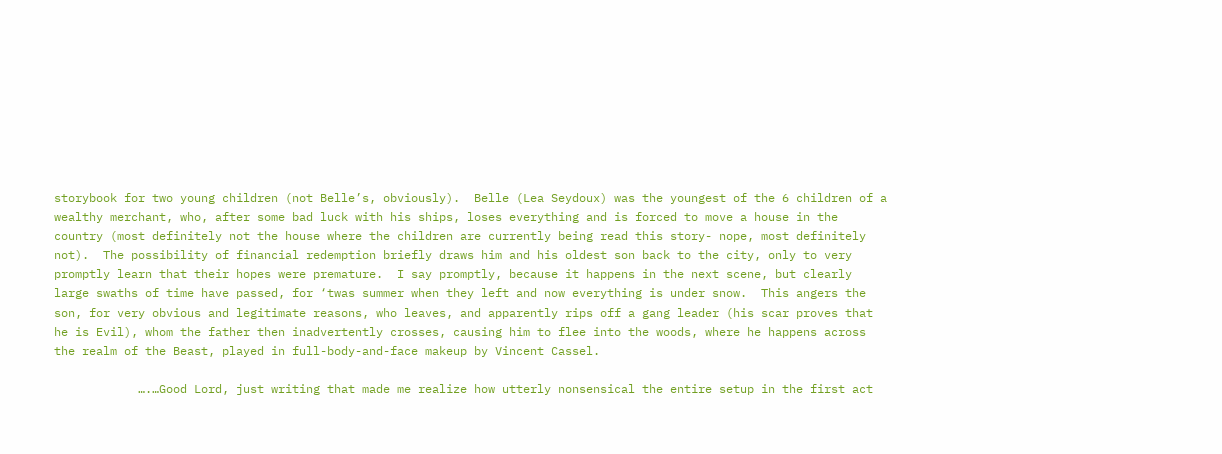storybook for two young children (not Belle’s, obviously).  Belle (Lea Seydoux) was the youngest of the 6 children of a wealthy merchant, who, after some bad luck with his ships, loses everything and is forced to move a house in the country (most definitely not the house where the children are currently being read this story- nope, most definitely not).  The possibility of financial redemption briefly draws him and his oldest son back to the city, only to very promptly learn that their hopes were premature.  I say promptly, because it happens in the next scene, but clearly large swaths of time have passed, for ‘twas summer when they left and now everything is under snow.  This angers the son, for very obvious and legitimate reasons, who leaves, and apparently rips off a gang leader (his scar proves that he is Evil), whom the father then inadvertently crosses, causing him to flee into the woods, where he happens across the realm of the Beast, played in full-body-and-face makeup by Vincent Cassel.

            ….…Good Lord, just writing that made me realize how utterly nonsensical the entire setup in the first act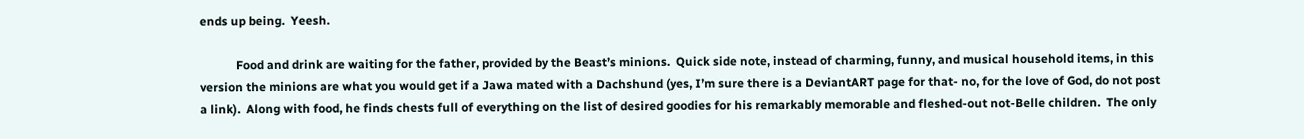ends up being.  Yeesh.

            Food and drink are waiting for the father, provided by the Beast’s minions.  Quick side note, instead of charming, funny, and musical household items, in this version the minions are what you would get if a Jawa mated with a Dachshund (yes, I’m sure there is a DeviantART page for that- no, for the love of God, do not post a link).  Along with food, he finds chests full of everything on the list of desired goodies for his remarkably memorable and fleshed-out not-Belle children.  The only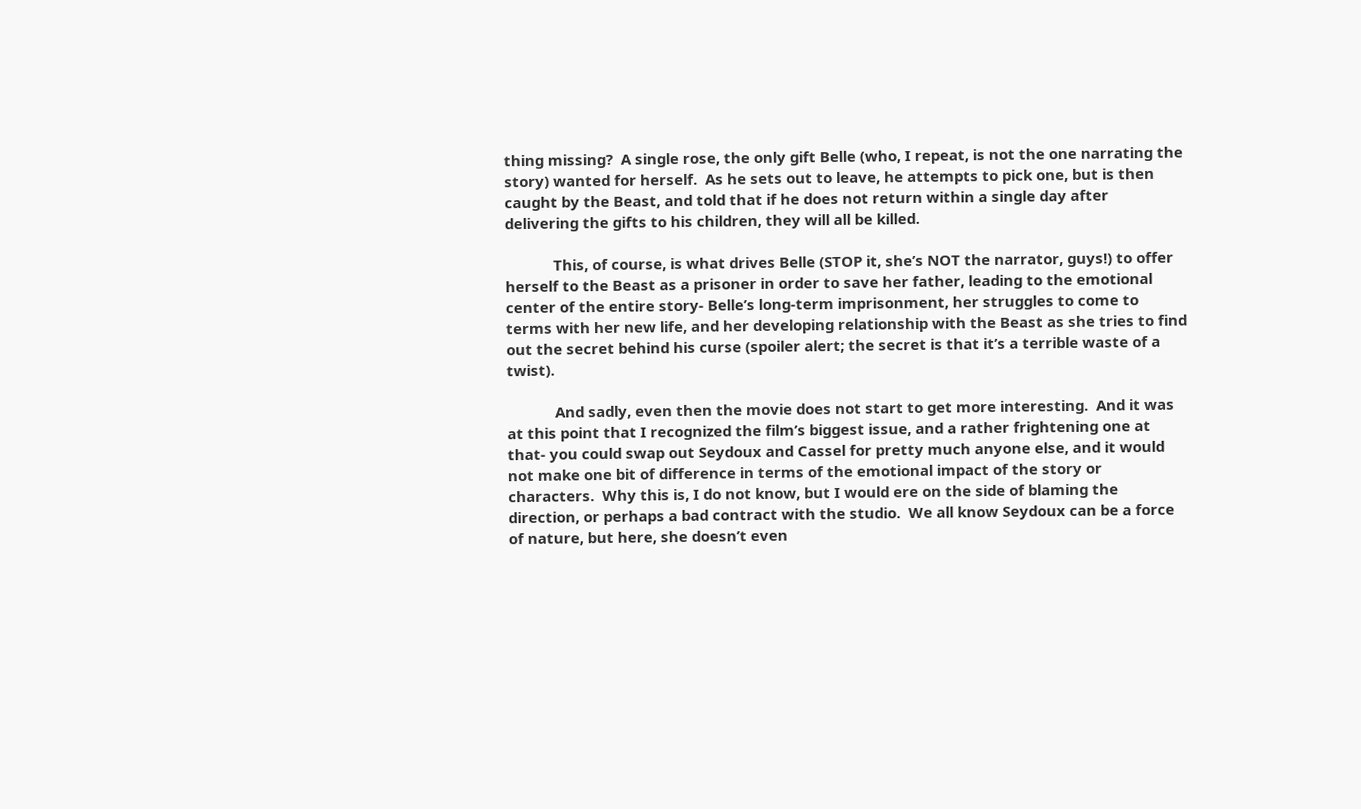thing missing?  A single rose, the only gift Belle (who, I repeat, is not the one narrating the story) wanted for herself.  As he sets out to leave, he attempts to pick one, but is then caught by the Beast, and told that if he does not return within a single day after delivering the gifts to his children, they will all be killed.

            This, of course, is what drives Belle (STOP it, she’s NOT the narrator, guys!) to offer herself to the Beast as a prisoner in order to save her father, leading to the emotional center of the entire story- Belle’s long-term imprisonment, her struggles to come to terms with her new life, and her developing relationship with the Beast as she tries to find out the secret behind his curse (spoiler alert; the secret is that it’s a terrible waste of a twist).

            And sadly, even then the movie does not start to get more interesting.  And it was at this point that I recognized the film’s biggest issue, and a rather frightening one at that- you could swap out Seydoux and Cassel for pretty much anyone else, and it would not make one bit of difference in terms of the emotional impact of the story or characters.  Why this is, I do not know, but I would ere on the side of blaming the direction, or perhaps a bad contract with the studio.  We all know Seydoux can be a force of nature, but here, she doesn’t even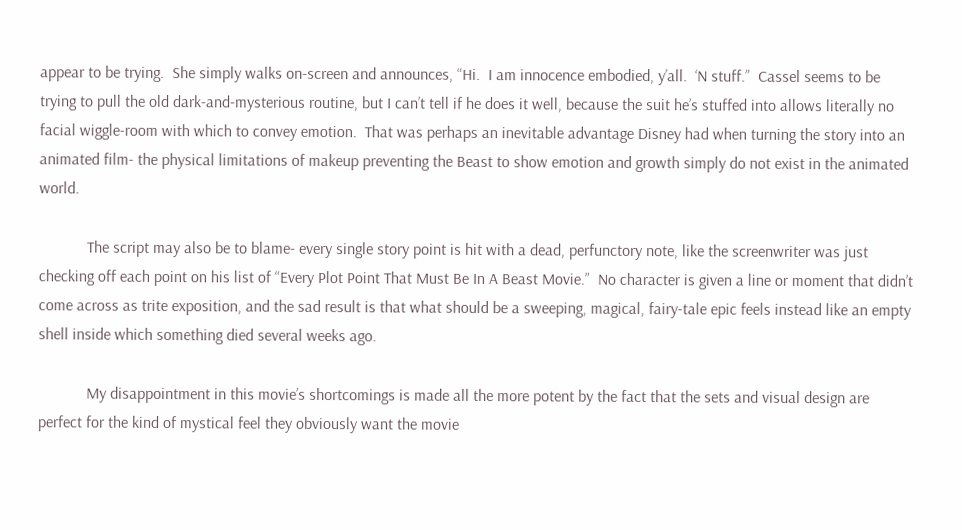appear to be trying.  She simply walks on-screen and announces, “Hi.  I am innocence embodied, y’all.  ‘N stuff.”  Cassel seems to be trying to pull the old dark-and-mysterious routine, but I can’t tell if he does it well, because the suit he’s stuffed into allows literally no facial wiggle-room with which to convey emotion.  That was perhaps an inevitable advantage Disney had when turning the story into an animated film- the physical limitations of makeup preventing the Beast to show emotion and growth simply do not exist in the animated world.

            The script may also be to blame- every single story point is hit with a dead, perfunctory note, like the screenwriter was just checking off each point on his list of “Every Plot Point That Must Be In A Beast Movie.”  No character is given a line or moment that didn’t come across as trite exposition, and the sad result is that what should be a sweeping, magical, fairy-tale epic feels instead like an empty shell inside which something died several weeks ago.

            My disappointment in this movie’s shortcomings is made all the more potent by the fact that the sets and visual design are perfect for the kind of mystical feel they obviously want the movie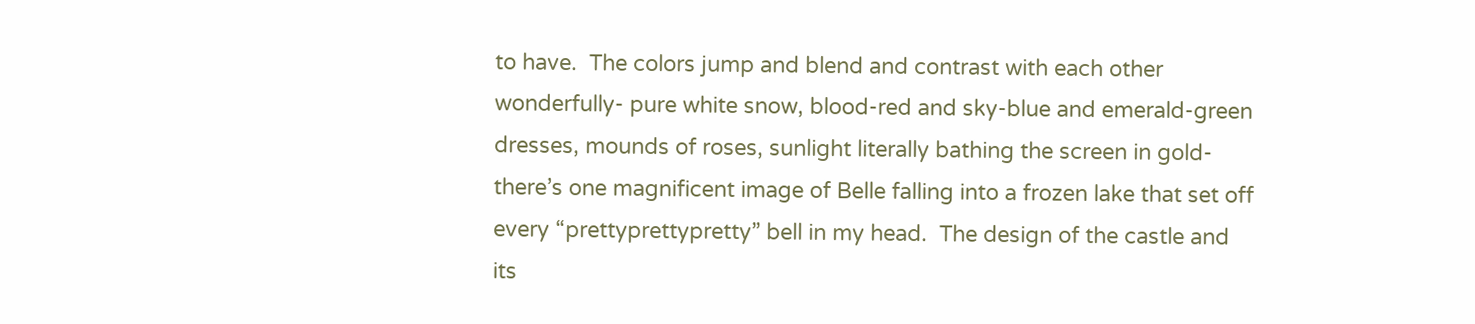to have.  The colors jump and blend and contrast with each other wonderfully- pure white snow, blood-red and sky-blue and emerald-green dresses, mounds of roses, sunlight literally bathing the screen in gold- there’s one magnificent image of Belle falling into a frozen lake that set off every “prettyprettypretty” bell in my head.  The design of the castle and its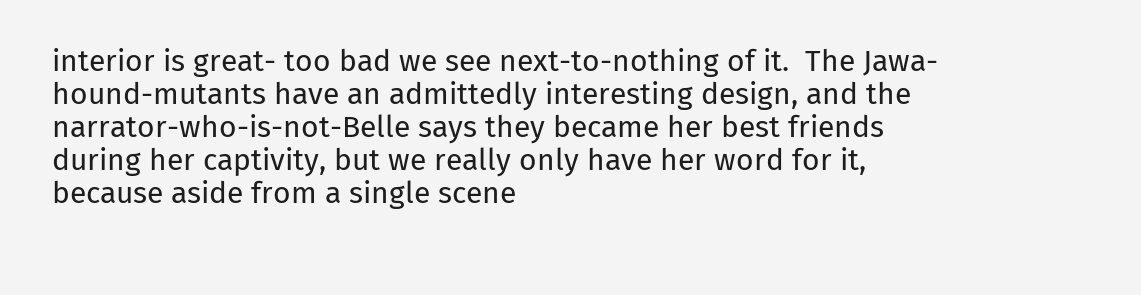interior is great- too bad we see next-to-nothing of it.  The Jawa-hound-mutants have an admittedly interesting design, and the narrator-who-is-not-Belle says they became her best friends during her captivity, but we really only have her word for it, because aside from a single scene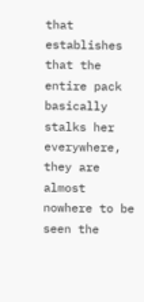that establishes that the entire pack basically stalks her everywhere, they are almost nowhere to be seen the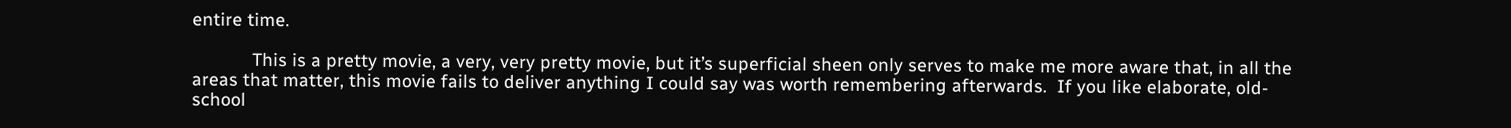entire time.

            This is a pretty movie, a very, very pretty movie, but it’s superficial sheen only serves to make me more aware that, in all the areas that matter, this movie fails to deliver anything I could say was worth remembering afterwards.  If you like elaborate, old-school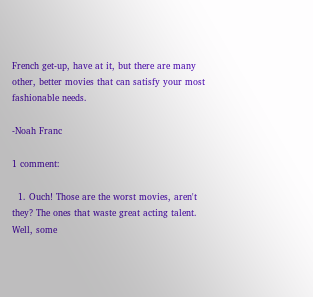French get-up, have at it, but there are many other, better movies that can satisfy your most fashionable needs.

-Noah Franc

1 comment:

  1. Ouch! Those are the worst movies, aren't they? The ones that waste great acting talent. Well, some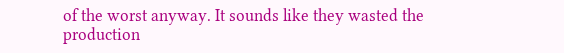of the worst anyway. It sounds like they wasted the production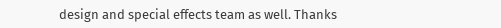design and special effects team as well. Thanks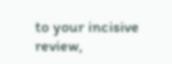to your incisive review,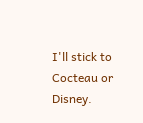I'll stick to Cocteau or Disney.